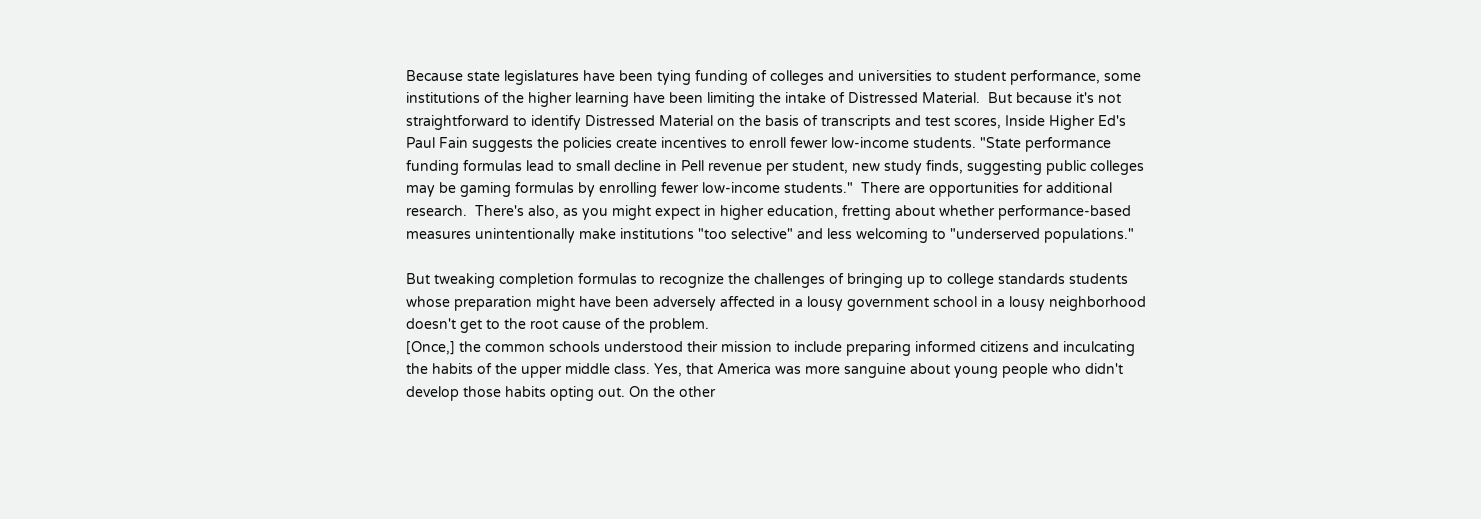Because state legislatures have been tying funding of colleges and universities to student performance, some institutions of the higher learning have been limiting the intake of Distressed Material.  But because it's not straightforward to identify Distressed Material on the basis of transcripts and test scores, Inside Higher Ed's Paul Fain suggests the policies create incentives to enroll fewer low-income students. "State performance funding formulas lead to small decline in Pell revenue per student, new study finds, suggesting public colleges may be gaming formulas by enrolling fewer low-income students."  There are opportunities for additional research.  There's also, as you might expect in higher education, fretting about whether performance-based measures unintentionally make institutions "too selective" and less welcoming to "underserved populations."

But tweaking completion formulas to recognize the challenges of bringing up to college standards students whose preparation might have been adversely affected in a lousy government school in a lousy neighborhood doesn't get to the root cause of the problem.
[Once,] the common schools understood their mission to include preparing informed citizens and inculcating the habits of the upper middle class. Yes, that America was more sanguine about young people who didn't develop those habits opting out. On the other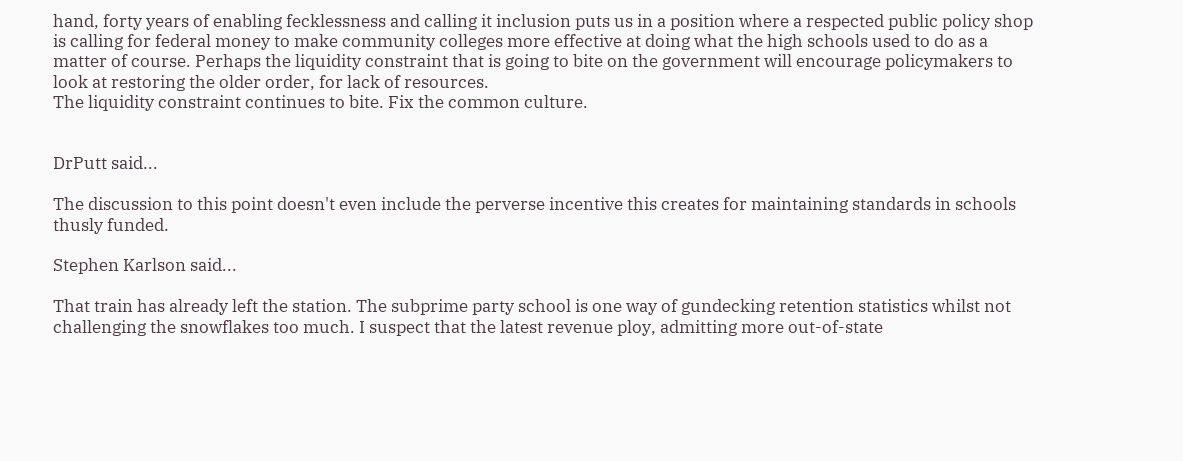hand, forty years of enabling fecklessness and calling it inclusion puts us in a position where a respected public policy shop is calling for federal money to make community colleges more effective at doing what the high schools used to do as a matter of course. Perhaps the liquidity constraint that is going to bite on the government will encourage policymakers to look at restoring the older order, for lack of resources.
The liquidity constraint continues to bite. Fix the common culture.


DrPutt said...

The discussion to this point doesn't even include the perverse incentive this creates for maintaining standards in schools thusly funded.

Stephen Karlson said...

That train has already left the station. The subprime party school is one way of gundecking retention statistics whilst not challenging the snowflakes too much. I suspect that the latest revenue ploy, admitting more out-of-state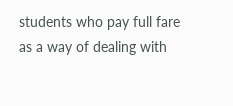students who pay full fare as a way of dealing with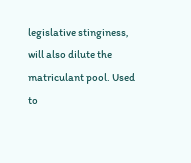legislative stinginess, will also dilute the matriculant pool. Used to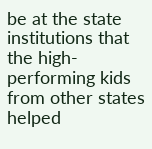be at the state institutions that the high-performing kids from other states helped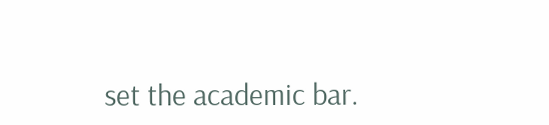set the academic bar.